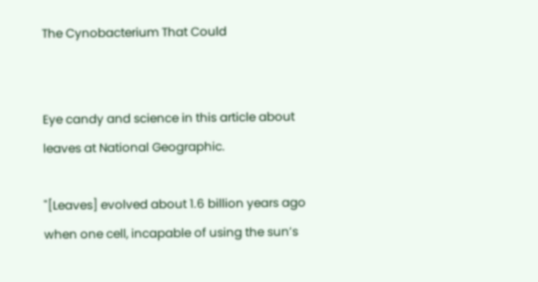The Cynobacterium That Could


Eye candy and science in this article about leaves at National Geographic.

"[Leaves] evolved about 1.6 billion years ago when one cell, incapable of using the sun’s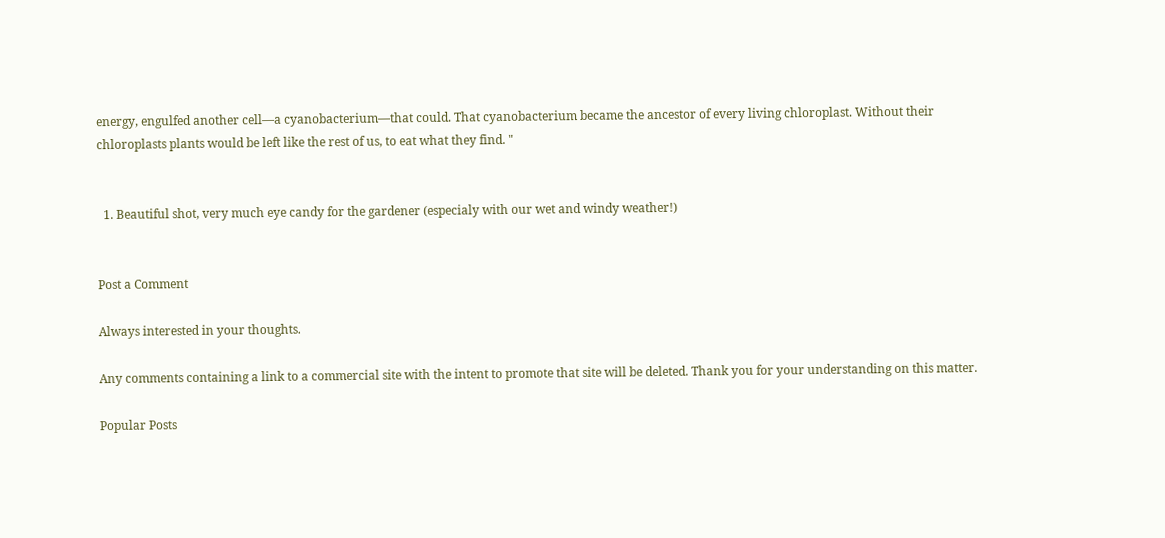energy, engulfed another cell—a cyanobacterium—that could. That cyanobacterium became the ancestor of every living chloroplast. Without their chloroplasts plants would be left like the rest of us, to eat what they find. "


  1. Beautiful shot, very much eye candy for the gardener (especialy with our wet and windy weather!)


Post a Comment

Always interested in your thoughts.

Any comments containing a link to a commercial site with the intent to promote that site will be deleted. Thank you for your understanding on this matter.

Popular Posts